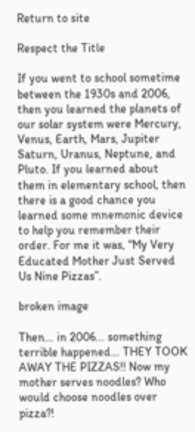Return to site

Respect the Title

If you went to school sometime between the 1930s and 2006, then you learned the planets of our solar system were Mercury, Venus, Earth, Mars, Jupiter Saturn, Uranus, Neptune, and Pluto. If you learned about them in elementary school, then there is a good chance you learned some mnemonic device to help you remember their order. For me it was, “My Very Educated Mother Just Served Us Nine Pizzas”.

broken image

Then… in 2006… something terrible happened… THEY TOOK AWAY THE PIZZAS!! Now my mother serves noodles? Who would choose noodles over pizza?!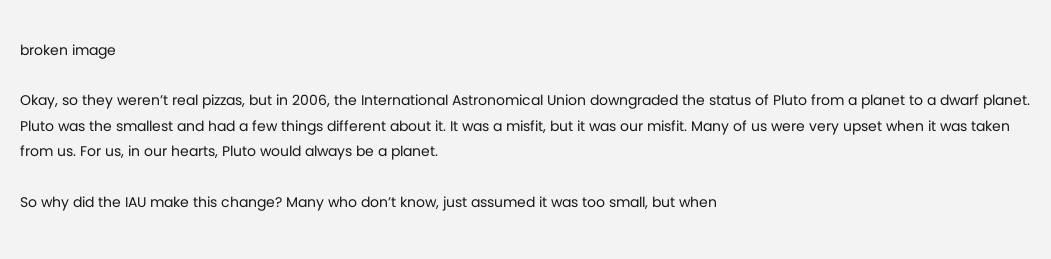broken image

Okay, so they weren’t real pizzas, but in 2006, the International Astronomical Union downgraded the status of Pluto from a planet to a dwarf planet. Pluto was the smallest and had a few things different about it. It was a misfit, but it was our misfit. Many of us were very upset when it was taken from us. For us, in our hearts, Pluto would always be a planet.

So why did the IAU make this change? Many who don’t know, just assumed it was too small, but when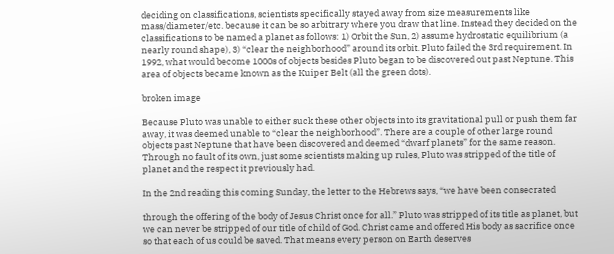deciding on classifications, scientists specifically stayed away from size measurements like mass/diameter/etc. because it can be so arbitrary where you draw that line. Instead they decided on the classifications to be named a planet as follows: 1) Orbit the Sun, 2) assume hydrostatic equilibrium (a nearly round shape), 3) “clear the neighborhood” around its orbit. Pluto failed the 3rd requirement. In 1992, what would become 1000s of objects besides Pluto began to be discovered out past Neptune. This area of objects became known as the Kuiper Belt (all the green dots).

broken image

Because Pluto was unable to either suck these other objects into its gravitational pull or push them far away, it was deemed unable to “clear the neighborhood”. There are a couple of other large round objects past Neptune that have been discovered and deemed “dwarf planets” for the same reason. Through no fault of its own, just some scientists making up rules, Pluto was stripped of the title of planet and the respect it previously had.

In the 2nd reading this coming Sunday, the letter to the Hebrews says, “we have been consecrated

through the offering of the body of Jesus Christ once for all.” Pluto was stripped of its title as planet, but we can never be stripped of our title of child of God. Christ came and offered His body as sacrifice once so that each of us could be saved. That means every person on Earth deserves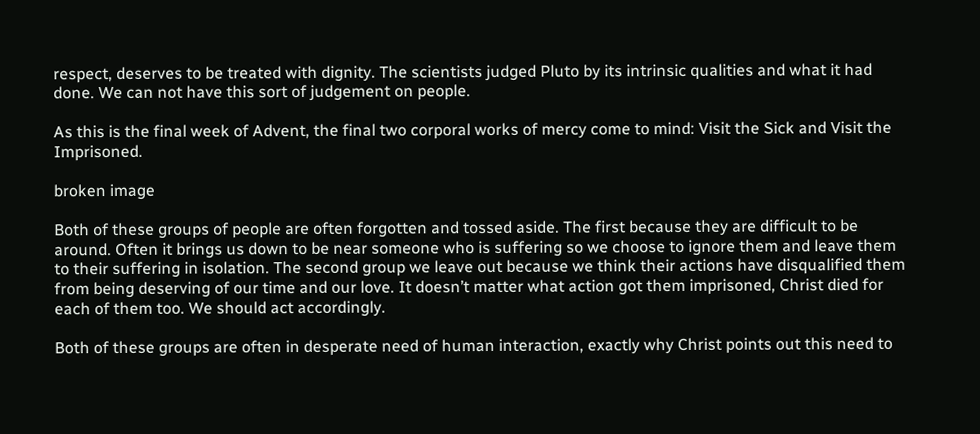respect, deserves to be treated with dignity. The scientists judged Pluto by its intrinsic qualities and what it had done. We can not have this sort of judgement on people.

As this is the final week of Advent, the final two corporal works of mercy come to mind: Visit the Sick and Visit the Imprisoned.

broken image

Both of these groups of people are often forgotten and tossed aside. The first because they are difficult to be around. Often it brings us down to be near someone who is suffering so we choose to ignore them and leave them to their suffering in isolation. The second group we leave out because we think their actions have disqualified them from being deserving of our time and our love. It doesn’t matter what action got them imprisoned, Christ died for each of them too. We should act accordingly.

Both of these groups are often in desperate need of human interaction, exactly why Christ points out this need to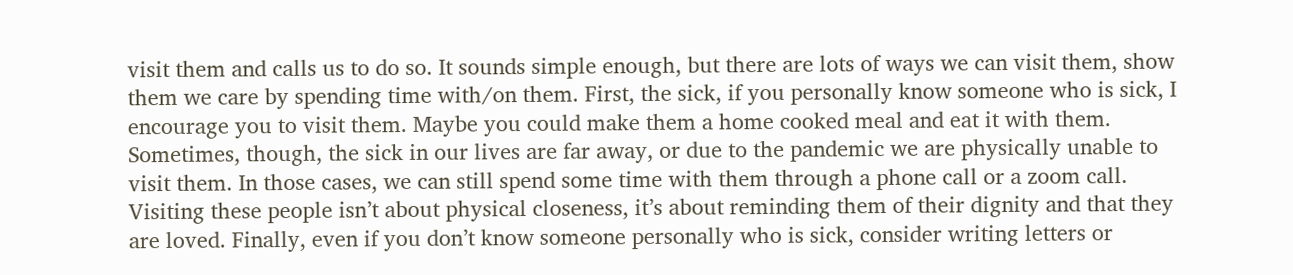visit them and calls us to do so. It sounds simple enough, but there are lots of ways we can visit them, show them we care by spending time with/on them. First, the sick, if you personally know someone who is sick, I encourage you to visit them. Maybe you could make them a home cooked meal and eat it with them. Sometimes, though, the sick in our lives are far away, or due to the pandemic we are physically unable to visit them. In those cases, we can still spend some time with them through a phone call or a zoom call. Visiting these people isn’t about physical closeness, it’s about reminding them of their dignity and that they are loved. Finally, even if you don’t know someone personally who is sick, consider writing letters or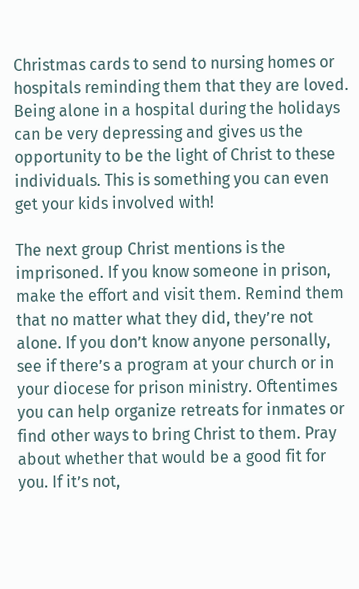Christmas cards to send to nursing homes or hospitals reminding them that they are loved. Being alone in a hospital during the holidays can be very depressing and gives us the opportunity to be the light of Christ to these individuals. This is something you can even get your kids involved with!

The next group Christ mentions is the imprisoned. If you know someone in prison, make the effort and visit them. Remind them that no matter what they did, they’re not alone. If you don’t know anyone personally, see if there’s a program at your church or in your diocese for prison ministry. Oftentimes you can help organize retreats for inmates or find other ways to bring Christ to them. Pray about whether that would be a good fit for you. If it’s not,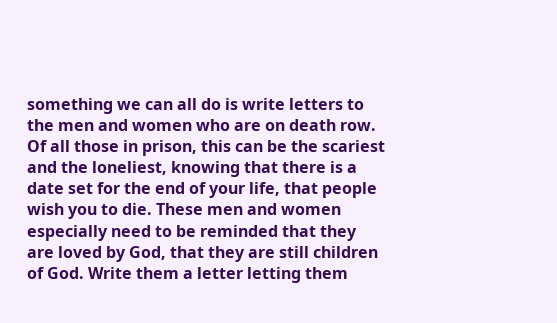something we can all do is write letters to the men and women who are on death row. Of all those in prison, this can be the scariest and the loneliest, knowing that there is a date set for the end of your life, that people wish you to die. These men and women especially need to be reminded that they are loved by God, that they are still children of God. Write them a letter letting them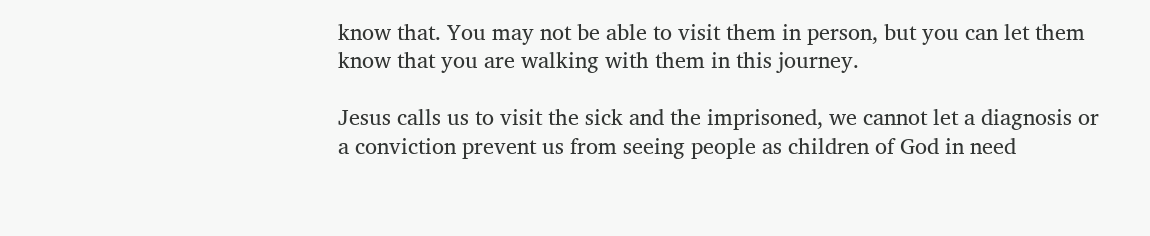know that. You may not be able to visit them in person, but you can let them know that you are walking with them in this journey.

Jesus calls us to visit the sick and the imprisoned, we cannot let a diagnosis or a conviction prevent us from seeing people as children of God in need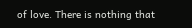of love. There is nothing that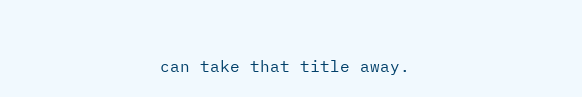can take that title away.